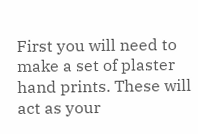First you will need to make a set of plaster hand prints. These will act as your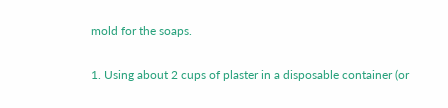mold for the soaps.

1. Using about 2 cups of plaster in a disposable container (or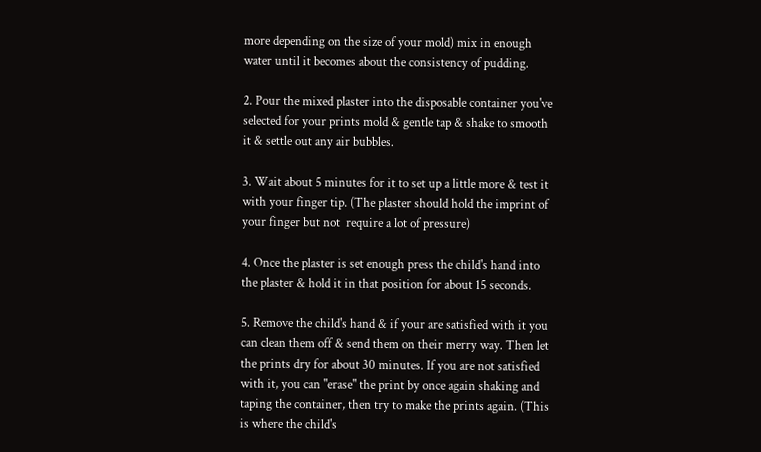more depending on the size of your mold) mix in enough water until it becomes about the consistency of pudding.

2. Pour the mixed plaster into the disposable container you've selected for your prints mold & gentle tap & shake to smooth it & settle out any air bubbles.

3. Wait about 5 minutes for it to set up a little more & test it with your finger tip. (The plaster should hold the imprint of your finger but not  require a lot of pressure)

4. Once the plaster is set enough press the child's hand into the plaster & hold it in that position for about 15 seconds.

5. Remove the child's hand & if your are satisfied with it you can clean them off & send them on their merry way. Then let the prints dry for about 30 minutes. If you are not satisfied with it, you can "erase" the print by once again shaking and taping the container, then try to make the prints again. (This is where the child's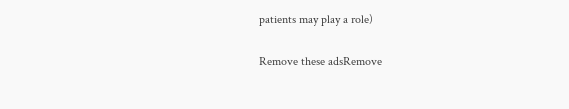patients may play a role)

Remove these adsRemove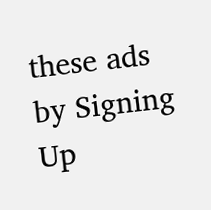these ads by Signing Up